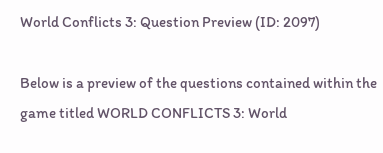World Conflicts 3: Question Preview (ID: 2097)

Below is a preview of the questions contained within the game titled WORLD CONFLICTS 3: World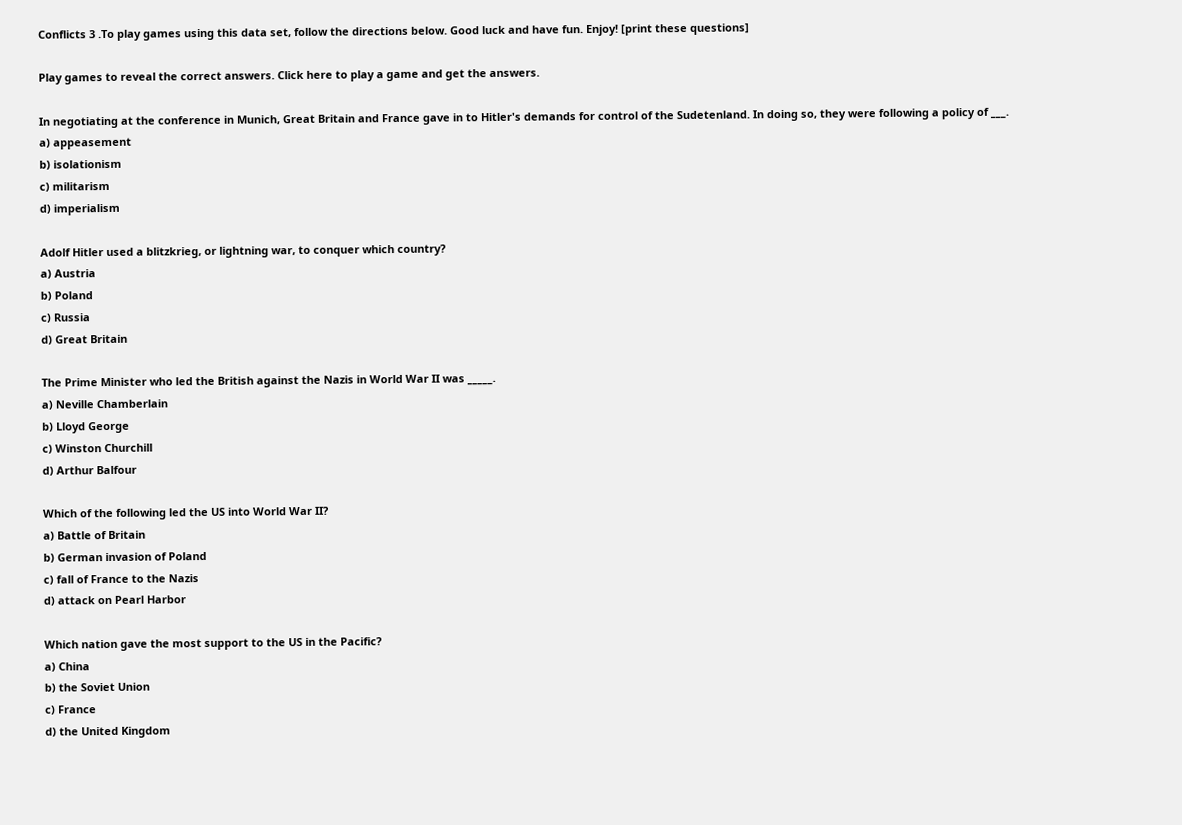Conflicts 3 .To play games using this data set, follow the directions below. Good luck and have fun. Enjoy! [print these questions]

Play games to reveal the correct answers. Click here to play a game and get the answers.

In negotiating at the conference in Munich, Great Britain and France gave in to Hitler's demands for control of the Sudetenland. In doing so, they were following a policy of ___.
a) appeasement
b) isolationism
c) militarism
d) imperialism

Adolf Hitler used a blitzkrieg, or lightning war, to conquer which country?
a) Austria
b) Poland
c) Russia
d) Great Britain

The Prime Minister who led the British against the Nazis in World War II was _____.
a) Neville Chamberlain
b) Lloyd George
c) Winston Churchill
d) Arthur Balfour

Which of the following led the US into World War II?
a) Battle of Britain
b) German invasion of Poland
c) fall of France to the Nazis
d) attack on Pearl Harbor

Which nation gave the most support to the US in the Pacific?
a) China
b) the Soviet Union
c) France
d) the United Kingdom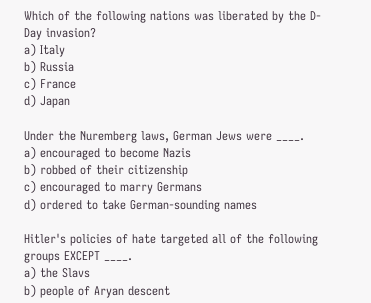Which of the following nations was liberated by the D-Day invasion?
a) Italy
b) Russia
c) France
d) Japan

Under the Nuremberg laws, German Jews were ____.
a) encouraged to become Nazis
b) robbed of their citizenship
c) encouraged to marry Germans
d) ordered to take German-sounding names

Hitler's policies of hate targeted all of the following groups EXCEPT ____.
a) the Slavs
b) people of Aryan descent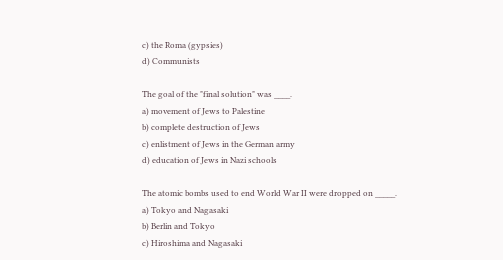c) the Roma (gypsies)
d) Communists

The goal of the "final solution" was ____.
a) movement of Jews to Palestine
b) complete destruction of Jews
c) enlistment of Jews in the German army
d) education of Jews in Nazi schools

The atomic bombs used to end World War II were dropped on _____.
a) Tokyo and Nagasaki
b) Berlin and Tokyo
c) Hiroshima and Nagasaki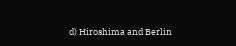d) Hiroshima and Berlin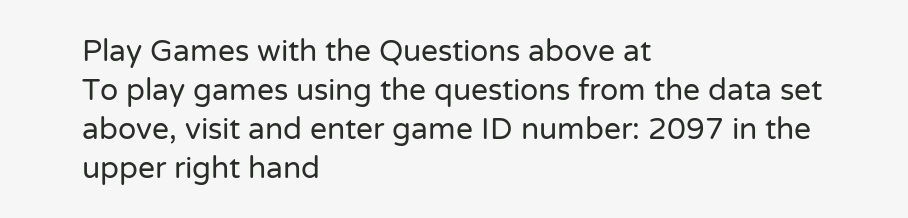Play Games with the Questions above at
To play games using the questions from the data set above, visit and enter game ID number: 2097 in the upper right hand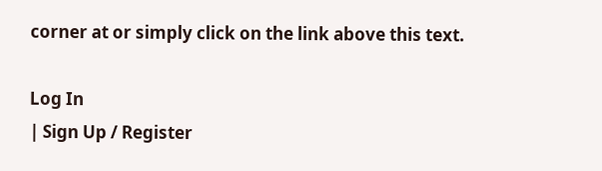corner at or simply click on the link above this text.

Log In
| Sign Up / Register